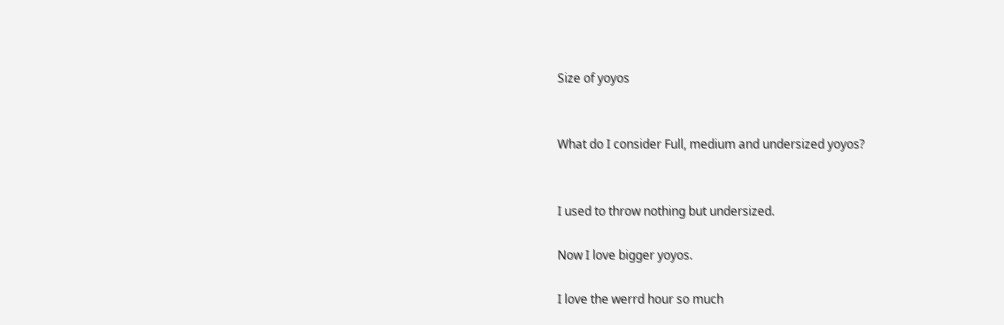Size of yoyos


What do I consider Full, medium and undersized yoyos?


I used to throw nothing but undersized.

Now I love bigger yoyos.

I love the werrd hour so much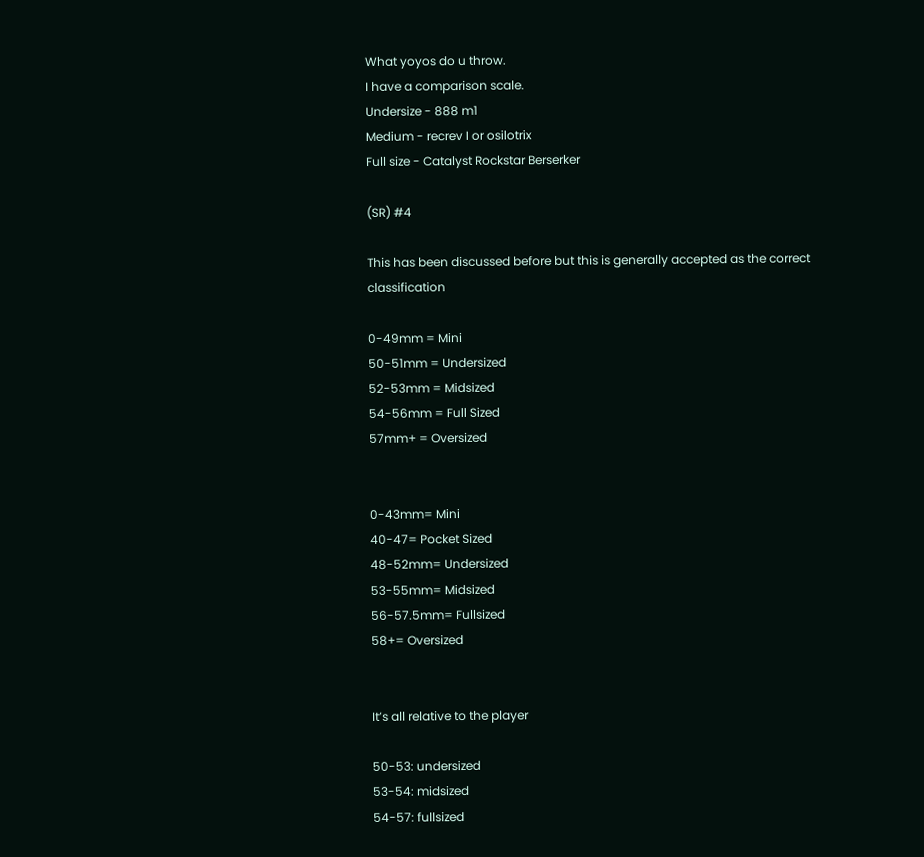What yoyos do u throw.
I have a comparison scale.
Undersize - 888 m1
Medium - recrev I or osilotrix
Full size - Catalyst Rockstar Berserker

(SR) #4

This has been discussed before but this is generally accepted as the correct classification

0-49mm = Mini
50-51mm = Undersized
52-53mm = Midsized
54-56mm = Full Sized
57mm+ = Oversized


0-43mm= Mini
40-47= Pocket Sized
48-52mm= Undersized
53-55mm= Midsized
56-57.5mm= Fullsized
58+= Oversized


It’s all relative to the player

50-53: undersized
53-54: midsized
54-57: fullsized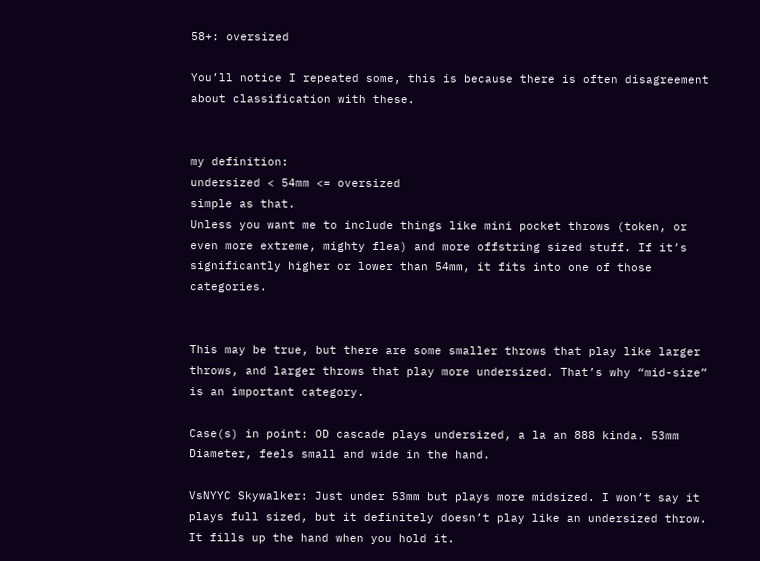58+: oversized

You’ll notice I repeated some, this is because there is often disagreement about classification with these.


my definition:
undersized < 54mm <= oversized
simple as that.
Unless you want me to include things like mini pocket throws (token, or even more extreme, mighty flea) and more offstring sized stuff. If it’s significantly higher or lower than 54mm, it fits into one of those categories.


This may be true, but there are some smaller throws that play like larger throws, and larger throws that play more undersized. That’s why “mid-size” is an important category.

Case(s) in point: OD cascade plays undersized, a la an 888 kinda. 53mm Diameter, feels small and wide in the hand.

VsNYYC Skywalker: Just under 53mm but plays more midsized. I won’t say it plays full sized, but it definitely doesn’t play like an undersized throw. It fills up the hand when you hold it.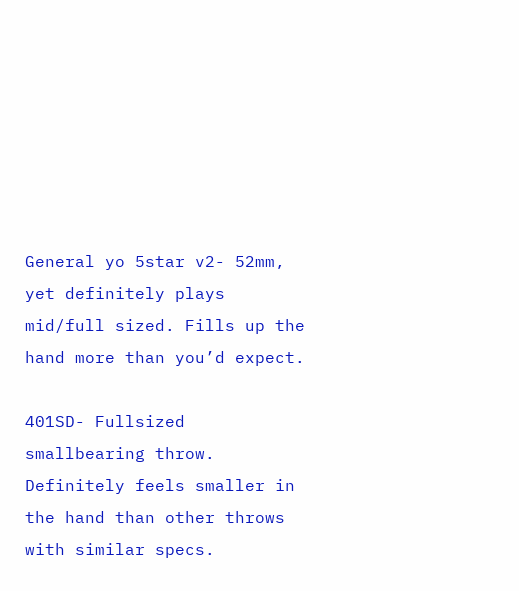General yo 5star v2- 52mm, yet definitely plays mid/full sized. Fills up the hand more than you’d expect.

401SD- Fullsized smallbearing throw. Definitely feels smaller in the hand than other throws with similar specs.